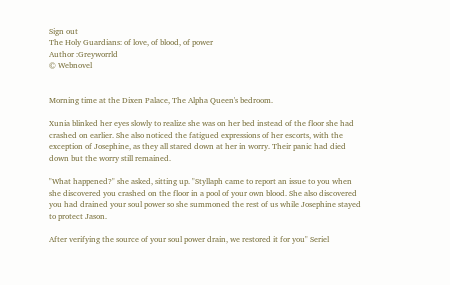Sign out
The Holy Guardians: of love, of blood, of power
Author :Greyworrld
© Webnovel


Morning time at the Dixen Palace, The Alpha Queen's bedroom.

Xunia blinked her eyes slowly to realize she was on her bed instead of the floor she had crashed on earlier. She also noticed the fatigued expressions of her escorts, with the exception of Josephine, as they all stared down at her in worry. Their panic had died down but the worry still remained.

"What happened?" she asked, sitting up. "Styllaph came to report an issue to you when she discovered you crashed on the floor in a pool of your own blood. She also discovered you had drained your soul power so she summoned the rest of us while Josephine stayed to protect Jason.

After verifying the source of your soul power drain, we restored it for you" Seriel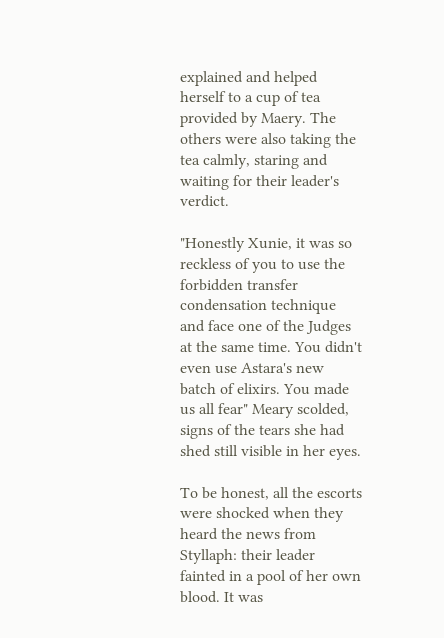explained and helped herself to a cup of tea provided by Maery. The others were also taking the tea calmly, staring and waiting for their leader's verdict.

"Honestly Xunie, it was so reckless of you to use the forbidden transfer condensation technique and face one of the Judges at the same time. You didn't even use Astara's new batch of elixirs. You made us all fear" Meary scolded, signs of the tears she had shed still visible in her eyes.

To be honest, all the escorts were shocked when they heard the news from Styllaph: their leader fainted in a pool of her own blood. It was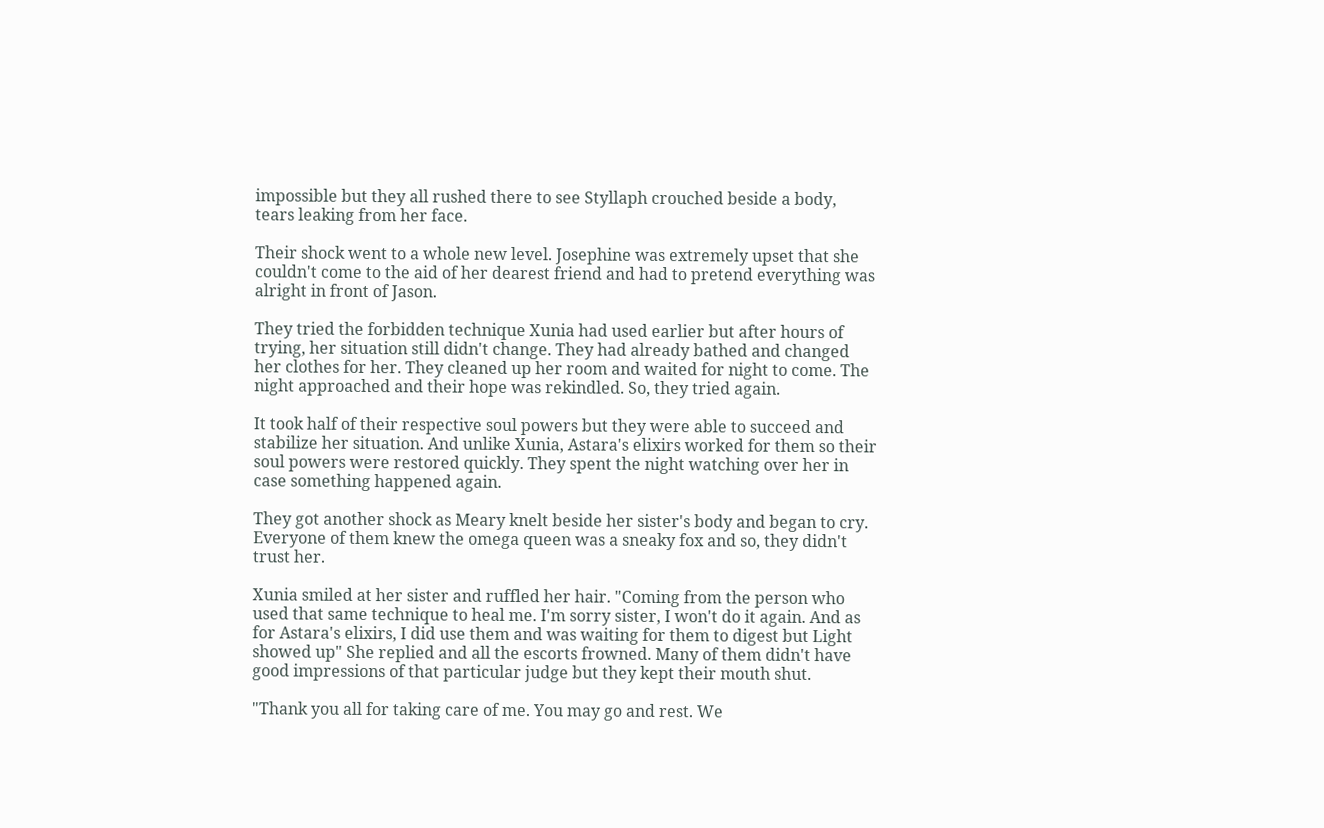impossible but they all rushed there to see Styllaph crouched beside a body, tears leaking from her face.

Their shock went to a whole new level. Josephine was extremely upset that she couldn't come to the aid of her dearest friend and had to pretend everything was alright in front of Jason.

They tried the forbidden technique Xunia had used earlier but after hours of trying, her situation still didn't change. They had already bathed and changed her clothes for her. They cleaned up her room and waited for night to come. The night approached and their hope was rekindled. So, they tried again.

It took half of their respective soul powers but they were able to succeed and stabilize her situation. And unlike Xunia, Astara's elixirs worked for them so their soul powers were restored quickly. They spent the night watching over her in case something happened again.

They got another shock as Meary knelt beside her sister's body and began to cry. Everyone of them knew the omega queen was a sneaky fox and so, they didn't trust her.

Xunia smiled at her sister and ruffled her hair. "Coming from the person who used that same technique to heal me. I'm sorry sister, I won't do it again. And as for Astara's elixirs, I did use them and was waiting for them to digest but Light showed up" She replied and all the escorts frowned. Many of them didn't have good impressions of that particular judge but they kept their mouth shut.

"Thank you all for taking care of me. You may go and rest. We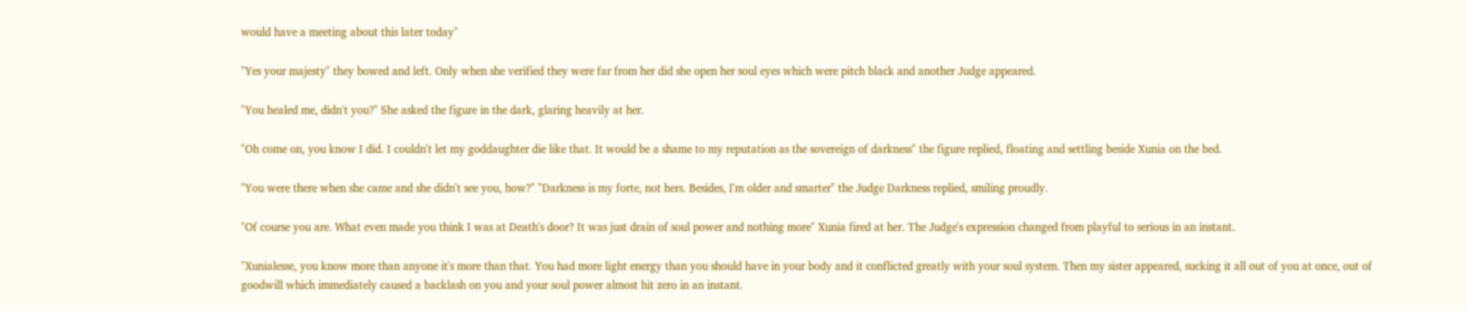would have a meeting about this later today"

"Yes your majesty" they bowed and left. Only when she verified they were far from her did she open her soul eyes which were pitch black and another Judge appeared.

"You healed me, didn't you?" She asked the figure in the dark, glaring heavily at her.

"Oh come on, you know I did. I couldn't let my goddaughter die like that. It would be a shame to my reputation as the sovereign of darkness" the figure replied, floating and settling beside Xunia on the bed.

"You were there when she came and she didn't see you, how?" "Darkness is my forte, not hers. Besides, I'm older and smarter" the Judge Darkness replied, smiling proudly.

"Of course you are. What even made you think I was at Death's door? It was just drain of soul power and nothing more" Xunia fired at her. The Judge's expression changed from playful to serious in an instant.

"Xunialesse, you know more than anyone it's more than that. You had more light energy than you should have in your body and it conflicted greatly with your soul system. Then my sister appeared, sucking it all out of you at once, out of goodwill which immediately caused a backlash on you and your soul power almost hit zero in an instant.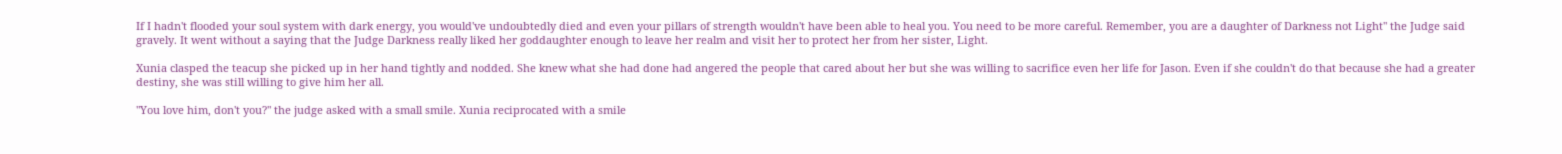If I hadn't flooded your soul system with dark energy, you would've undoubtedly died and even your pillars of strength wouldn't have been able to heal you. You need to be more careful. Remember, you are a daughter of Darkness not Light" the Judge said gravely. It went without a saying that the Judge Darkness really liked her goddaughter enough to leave her realm and visit her to protect her from her sister, Light.

Xunia clasped the teacup she picked up in her hand tightly and nodded. She knew what she had done had angered the people that cared about her but she was willing to sacrifice even her life for Jason. Even if she couldn't do that because she had a greater destiny, she was still willing to give him her all.

"You love him, don't you?" the judge asked with a small smile. Xunia reciprocated with a smile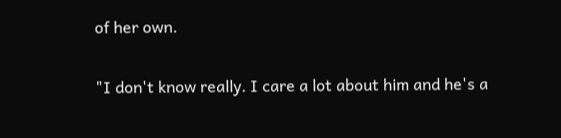of her own.

"I don't know really. I care a lot about him and he's a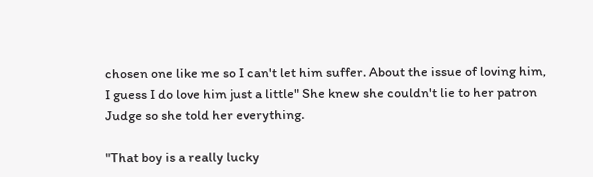chosen one like me so I can't let him suffer. About the issue of loving him, I guess I do love him just a little" She knew she couldn't lie to her patron Judge so she told her everything.

"That boy is a really lucky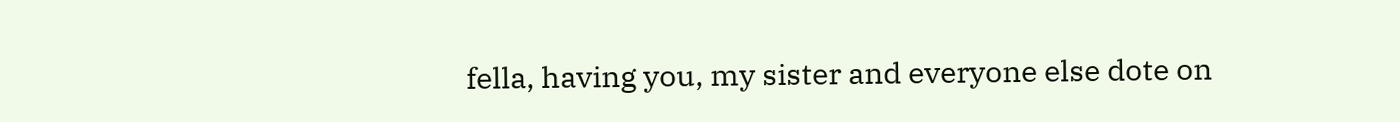fella, having you, my sister and everyone else dote on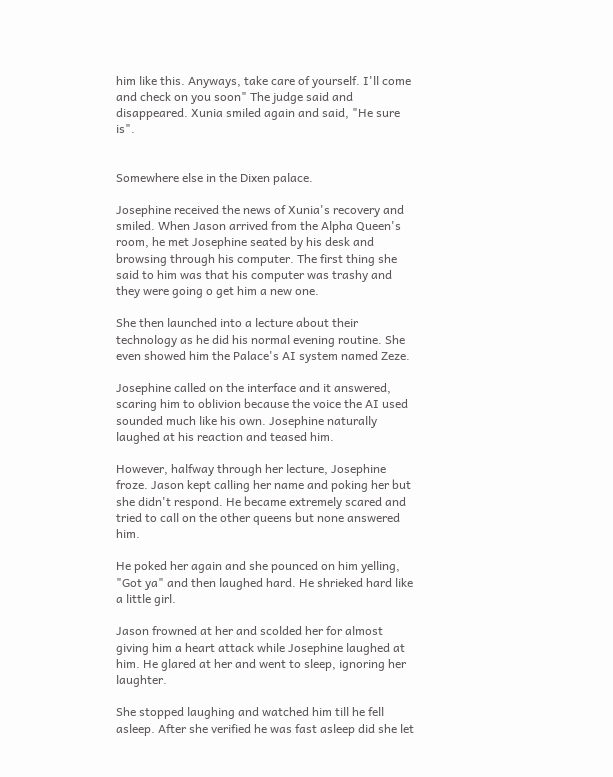him like this. Anyways, take care of yourself. I'll come and check on you soon" The judge said and disappeared. Xunia smiled again and said, "He sure is".


Somewhere else in the Dixen palace.

Josephine received the news of Xunia's recovery and smiled. When Jason arrived from the Alpha Queen's room, he met Josephine seated by his desk and browsing through his computer. The first thing she said to him was that his computer was trashy and they were going o get him a new one.

She then launched into a lecture about their technology as he did his normal evening routine. She even showed him the Palace's AI system named Zeze.

Josephine called on the interface and it answered, scaring him to oblivion because the voice the AI used sounded much like his own. Josephine naturally laughed at his reaction and teased him.

However, halfway through her lecture, Josephine froze. Jason kept calling her name and poking her but she didn't respond. He became extremely scared and tried to call on the other queens but none answered him.

He poked her again and she pounced on him yelling, "Got ya" and then laughed hard. He shrieked hard like a little girl.

Jason frowned at her and scolded her for almost giving him a heart attack while Josephine laughed at him. He glared at her and went to sleep, ignoring her laughter.

She stopped laughing and watched him till he fell asleep. After she verified he was fast asleep did she let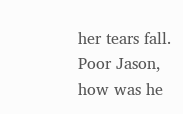her tears fall. Poor Jason, how was he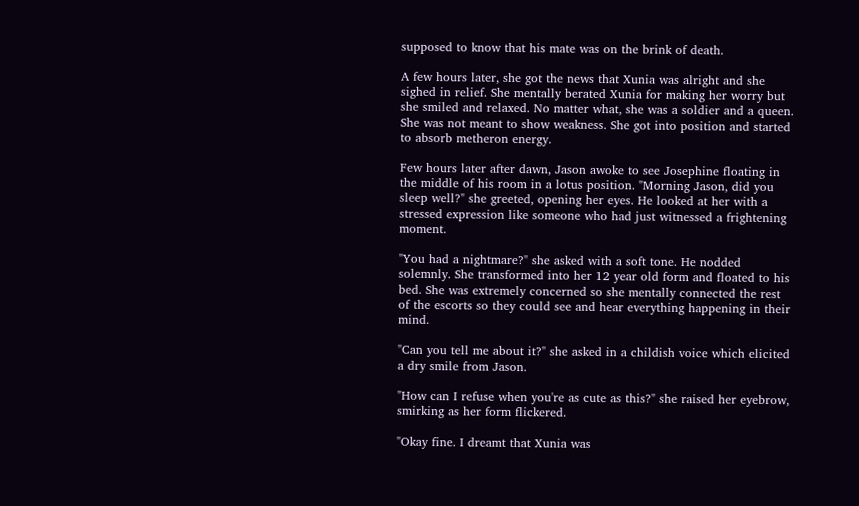supposed to know that his mate was on the brink of death.

A few hours later, she got the news that Xunia was alright and she sighed in relief. She mentally berated Xunia for making her worry but she smiled and relaxed. No matter what, she was a soldier and a queen. She was not meant to show weakness. She got into position and started to absorb metheron energy.

Few hours later after dawn, Jason awoke to see Josephine floating in the middle of his room in a lotus position. "Morning Jason, did you sleep well?" she greeted, opening her eyes. He looked at her with a stressed expression like someone who had just witnessed a frightening moment.

"You had a nightmare?" she asked with a soft tone. He nodded solemnly. She transformed into her 12 year old form and floated to his bed. She was extremely concerned so she mentally connected the rest of the escorts so they could see and hear everything happening in their mind.

"Can you tell me about it?" she asked in a childish voice which elicited a dry smile from Jason.

"How can I refuse when you're as cute as this?" she raised her eyebrow, smirking as her form flickered.

"Okay fine. I dreamt that Xunia was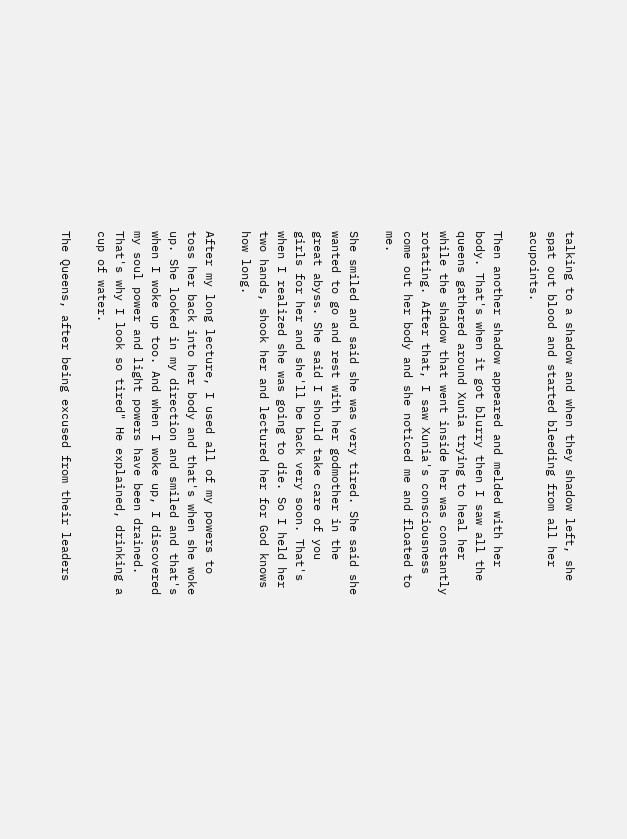talking to a shadow and when they shadow left, she spat out blood and started bleeding from all her acupoints.

Then another shadow appeared and melded with her body. That's when it got blurry then I saw all the queens gathered around Xunia trying to heal her while the shadow that went inside her was constantly rotating. After that, I saw Xunia's consciousness come out her body and she noticed me and floated to me.

She smiled and said she was very tired. She said she wanted to go and rest with her godmother in the great abyss. She said I should take care of you girls for her and she'll be back very soon. That's when I realized she was going to die. So I held her two hands, shook her and lectured her for God knows how long.

After my long lecture, I used all of my powers to toss her back into her body and that's when she woke up. She looked in my direction and smiled and that's when I woke up too. And when I woke up, I discovered my soul power and light powers have been drained. That's why I look so tired" He explained, drinking a cup of water.

The Queens, after being excused from their leaders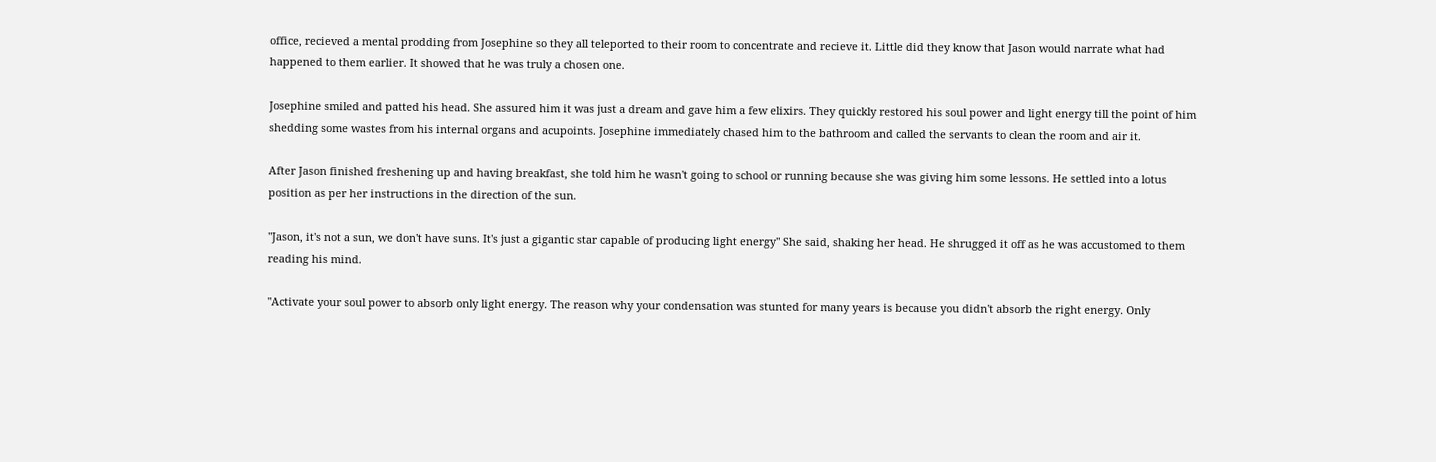office, recieved a mental prodding from Josephine so they all teleported to their room to concentrate and recieve it. Little did they know that Jason would narrate what had happened to them earlier. It showed that he was truly a chosen one.

Josephine smiled and patted his head. She assured him it was just a dream and gave him a few elixirs. They quickly restored his soul power and light energy till the point of him shedding some wastes from his internal organs and acupoints. Josephine immediately chased him to the bathroom and called the servants to clean the room and air it.

After Jason finished freshening up and having breakfast, she told him he wasn't going to school or running because she was giving him some lessons. He settled into a lotus position as per her instructions in the direction of the sun.

"Jason, it's not a sun, we don't have suns. It's just a gigantic star capable of producing light energy" She said, shaking her head. He shrugged it off as he was accustomed to them reading his mind.

"Activate your soul power to absorb only light energy. The reason why your condensation was stunted for many years is because you didn't absorb the right energy. Only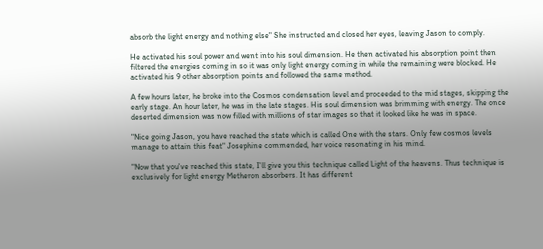absorb the light energy and nothing else" She instructed and closed her eyes, leaving Jason to comply.

He activated his soul power and went into his soul dimension. He then activated his absorption point then filtered the energies coming in so it was only light energy coming in while the remaining were blocked. He activated his 9 other absorption points and followed the same method.

A few hours later, he broke into the Cosmos condensation level and proceeded to the mid stages, skipping the early stage. An hour later, he was in the late stages. His soul dimension was brimming with energy. The once deserted dimension was now filled with millions of star images so that it looked like he was in space.

"Nice going Jason, you have reached the state which is called One with the stars. Only few cosmos levels manage to attain this feat" Josephine commended, her voice resonating in his mind.

"Now that you've reached this state, I'll give you this technique called Light of the heavens. Thus technique is exclusively for light energy Metheron absorbers. It has different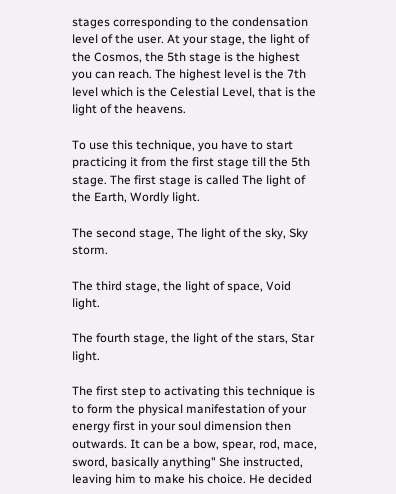stages corresponding to the condensation level of the user. At your stage, the light of the Cosmos, the 5th stage is the highest you can reach. The highest level is the 7th level which is the Celestial Level, that is the light of the heavens.

To use this technique, you have to start practicing it from the first stage till the 5th stage. The first stage is called The light of the Earth, Wordly light.

The second stage, The light of the sky, Sky storm.

The third stage, the light of space, Void light.

The fourth stage, the light of the stars, Star light.

The first step to activating this technique is to form the physical manifestation of your energy first in your soul dimension then outwards. It can be a bow, spear, rod, mace, sword, basically anything" She instructed, leaving him to make his choice. He decided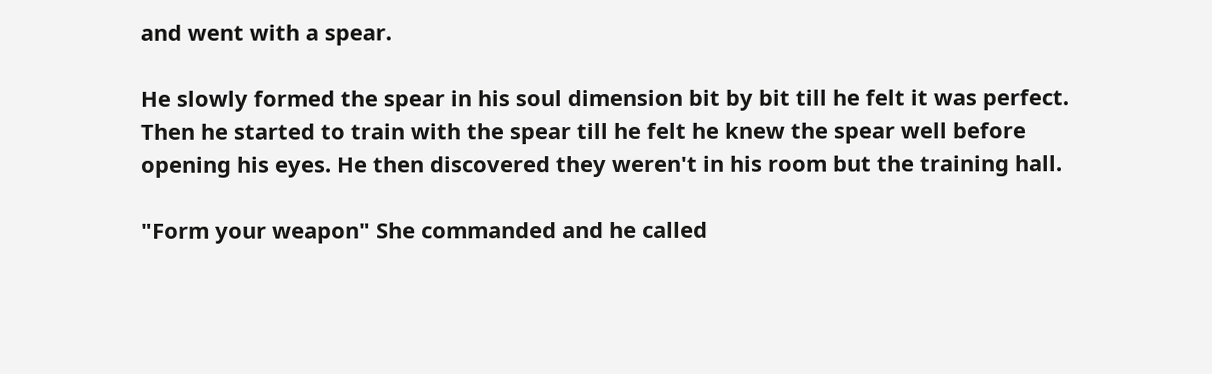and went with a spear.

He slowly formed the spear in his soul dimension bit by bit till he felt it was perfect. Then he started to train with the spear till he felt he knew the spear well before opening his eyes. He then discovered they weren't in his room but the training hall.

"Form your weapon" She commanded and he called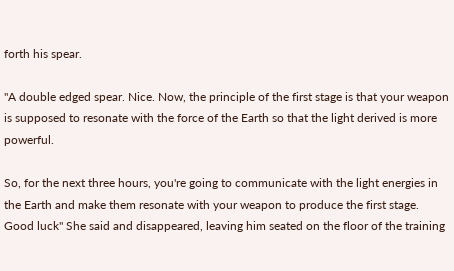forth his spear.

"A double edged spear. Nice. Now, the principle of the first stage is that your weapon is supposed to resonate with the force of the Earth so that the light derived is more powerful.

So, for the next three hours, you're going to communicate with the light energies in the Earth and make them resonate with your weapon to produce the first stage. Good luck" She said and disappeared, leaving him seated on the floor of the training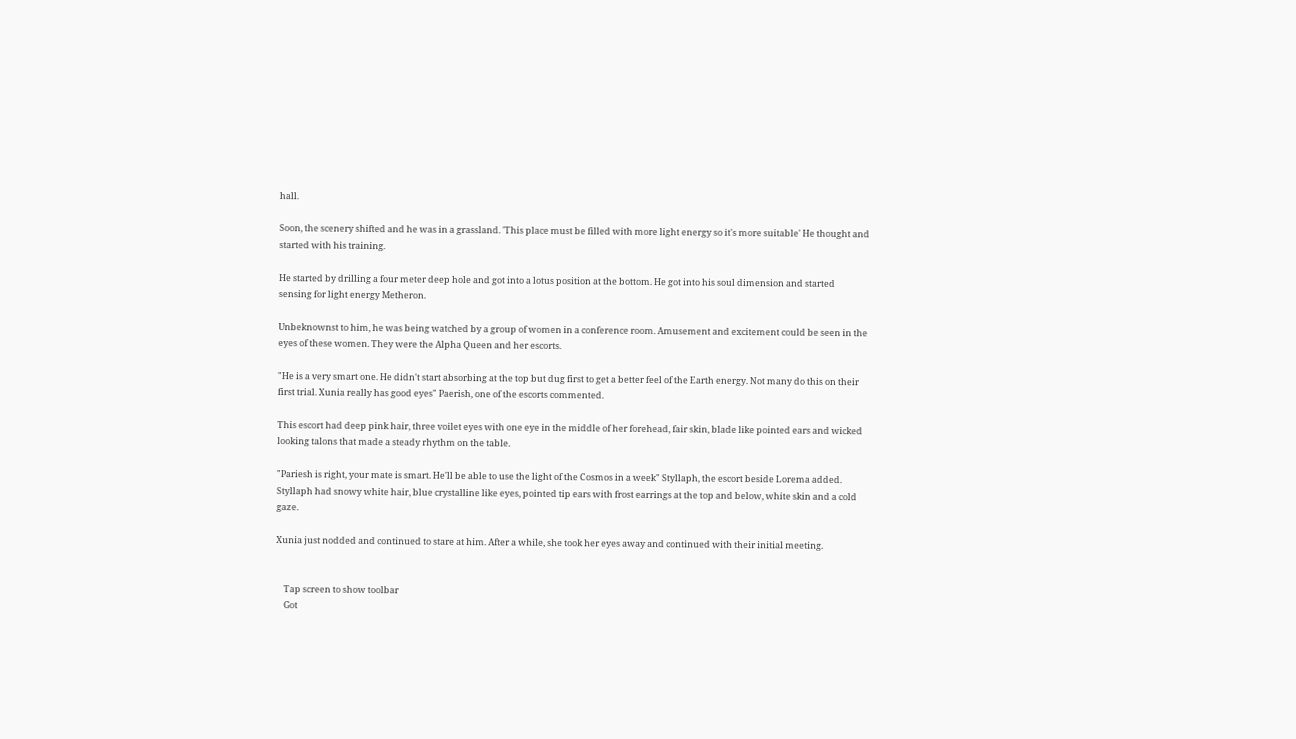hall.

Soon, the scenery shifted and he was in a grassland. 'This place must be filled with more light energy so it's more suitable' He thought and started with his training.

He started by drilling a four meter deep hole and got into a lotus position at the bottom. He got into his soul dimension and started sensing for light energy Metheron.

Unbeknownst to him, he was being watched by a group of women in a conference room. Amusement and excitement could be seen in the eyes of these women. They were the Alpha Queen and her escorts.

"He is a very smart one. He didn't start absorbing at the top but dug first to get a better feel of the Earth energy. Not many do this on their first trial. Xunia really has good eyes" Paerish, one of the escorts commented.

This escort had deep pink hair, three voilet eyes with one eye in the middle of her forehead, fair skin, blade like pointed ears and wicked looking talons that made a steady rhythm on the table.

"Pariesh is right, your mate is smart. He'll be able to use the light of the Cosmos in a week" Styllaph, the escort beside Lorema added. Styllaph had snowy white hair, blue crystalline like eyes, pointed tip ears with frost earrings at the top and below, white skin and a cold gaze.

Xunia just nodded and continued to stare at him. After a while, she took her eyes away and continued with their initial meeting.


    Tap screen to show toolbar
    Got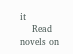it
    Read novels on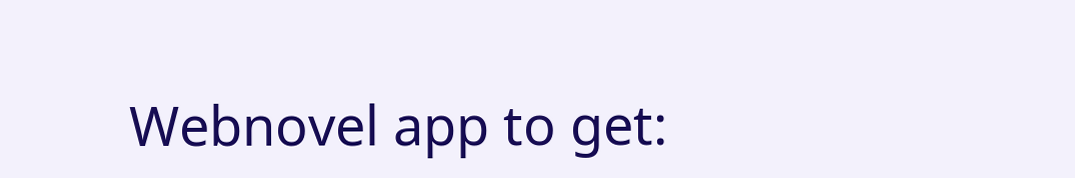Webnovel app to get: